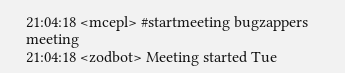21:04:18 <mcepl> #startmeeting bugzappers meeting
21:04:18 <zodbot> Meeting started Tue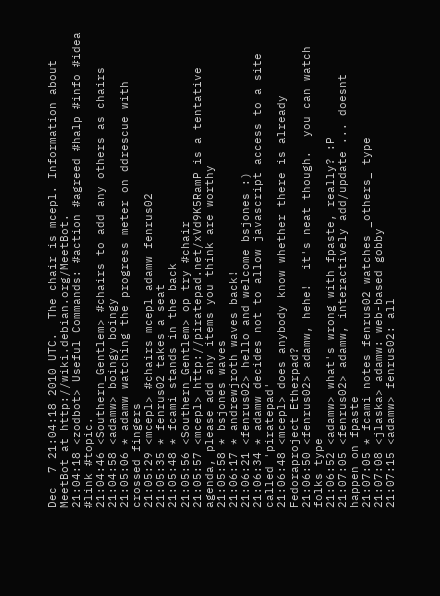Dec  7 21:04:18 2010 UTC.  The chair is mcepl. Information about MeetBot at http://wiki.debian.org/MeetBot.
21:04:18 <zodbot> Useful Commands: #action #agreed #halp #info #idea #link #topic.
21:04:46 <Southern_Gentlem> #chairs to add any others as chairs
21:04:58 <adamw> boingy boingy
21:05:06 * adamw watching the progress meter on ddrescue with crossed fingers
21:05:29 <mcepl> #chairs mcepl adamw fenrus02
21:05:35 * fenrus02 takes a seat
21:05:48 * fcami stands in the back
21:05:56 <Southern_Gentlem> op try #chair
21:05:57 <mcepl> http://piratepad.net/xVd9K5RamP is a tentative agenda, please add any items you think are worthy
21:05:58 * bsjones waves
21:06:17 * andrewjroth waves back!
21:06:21 <fenrus02> hello and welcome bsjones :)
21:06:34 * adamw decides not to allow javascript access to a site called 'piratepad'
21:06:48 <mcepl> does anybody know whether there is already Fedoraproject Etherpad?
21:06:50 <fenrus02> adamw, hehe!  it's neat though.  you can watch folks type
21:06:52 <adamw> what's wrong with fpaste, really? :P
21:07:05 <fenrus02> adamw, interactively add/update ... doesnt happen on fpaste
21:07:05 * fcami notes fenrus02 watches _others_ type
21:07:08 <jlaska> adamw: web-based gobby
21:07:15 <adamw> fenrus02: all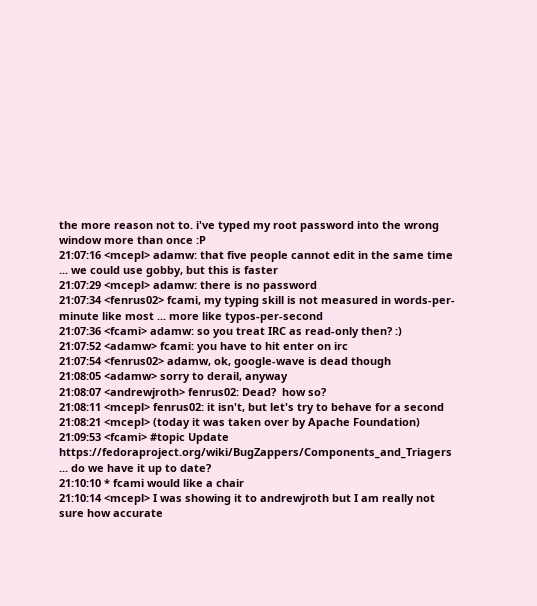the more reason not to. i've typed my root password into the wrong window more than once :P
21:07:16 <mcepl> adamw: that five people cannot edit in the same time ... we could use gobby, but this is faster
21:07:29 <mcepl> adamw: there is no password
21:07:34 <fenrus02> fcami, my typing skill is not measured in words-per-minute like most ... more like typos-per-second
21:07:36 <fcami> adamw: so you treat IRC as read-only then? :)
21:07:52 <adamw> fcami: you have to hit enter on irc
21:07:54 <fenrus02> adamw, ok, google-wave is dead though
21:08:05 <adamw> sorry to derail, anyway
21:08:07 <andrewjroth> fenrus02: Dead?  how so?
21:08:11 <mcepl> fenrus02: it isn't, but let's try to behave for a second
21:08:21 <mcepl> (today it was taken over by Apache Foundation)
21:09:53 <fcami> #topic Update https://fedoraproject.org/wiki/BugZappers/Components_and_Triagers ... do we have it up to date?
21:10:10 * fcami would like a chair
21:10:14 <mcepl> I was showing it to andrewjroth but I am really not sure how accurate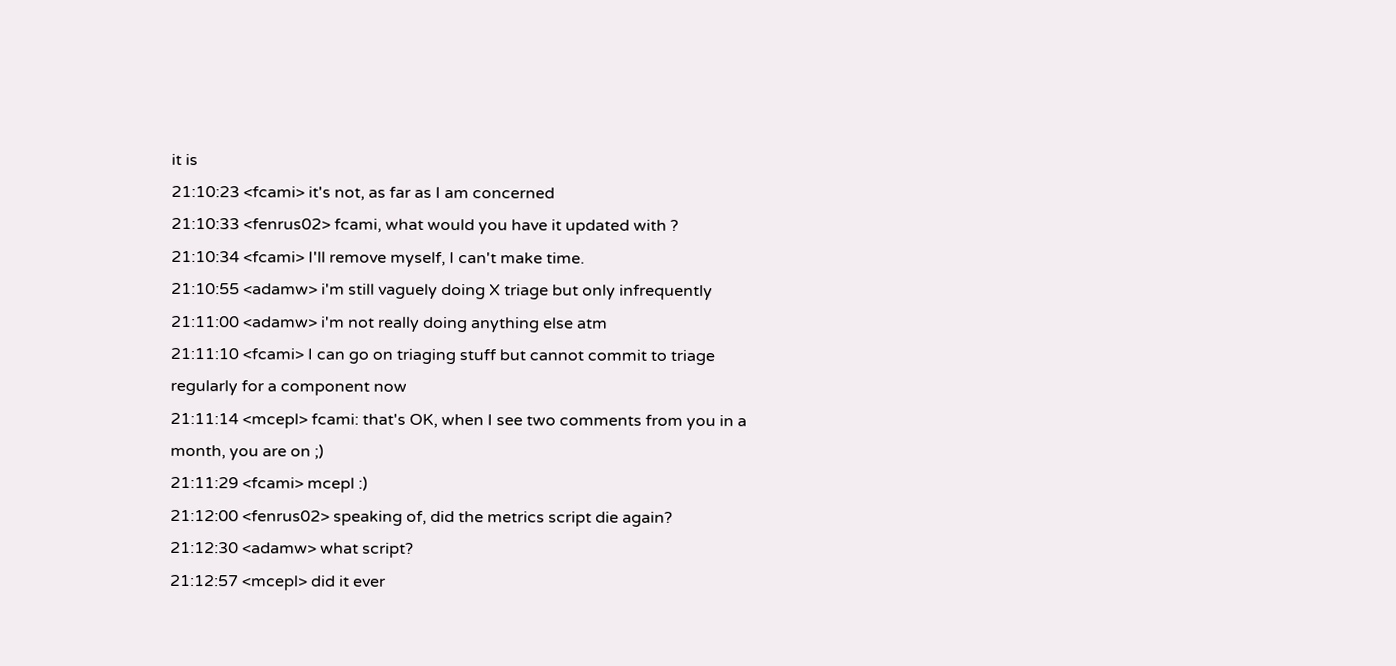it is
21:10:23 <fcami> it's not, as far as I am concerned
21:10:33 <fenrus02> fcami, what would you have it updated with ?
21:10:34 <fcami> I'll remove myself, I can't make time.
21:10:55 <adamw> i'm still vaguely doing X triage but only infrequently
21:11:00 <adamw> i'm not really doing anything else atm
21:11:10 <fcami> I can go on triaging stuff but cannot commit to triage regularly for a component now
21:11:14 <mcepl> fcami: that's OK, when I see two comments from you in a month, you are on ;)
21:11:29 <fcami> mcepl :)
21:12:00 <fenrus02> speaking of, did the metrics script die again?
21:12:30 <adamw> what script?
21:12:57 <mcepl> did it ever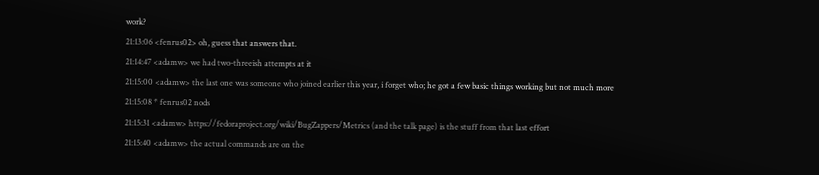work?
21:13:06 <fenrus02> oh, guess that answers that.
21:14:47 <adamw> we had two-threeish attempts at it
21:15:00 <adamw> the last one was someone who joined earlier this year, i forget who; he got a few basic things working but not much more
21:15:08 * fenrus02 nods
21:15:31 <adamw> https://fedoraproject.org/wiki/BugZappers/Metrics (and the talk page) is the stuff from that last effort
21:15:40 <adamw> the actual commands are on the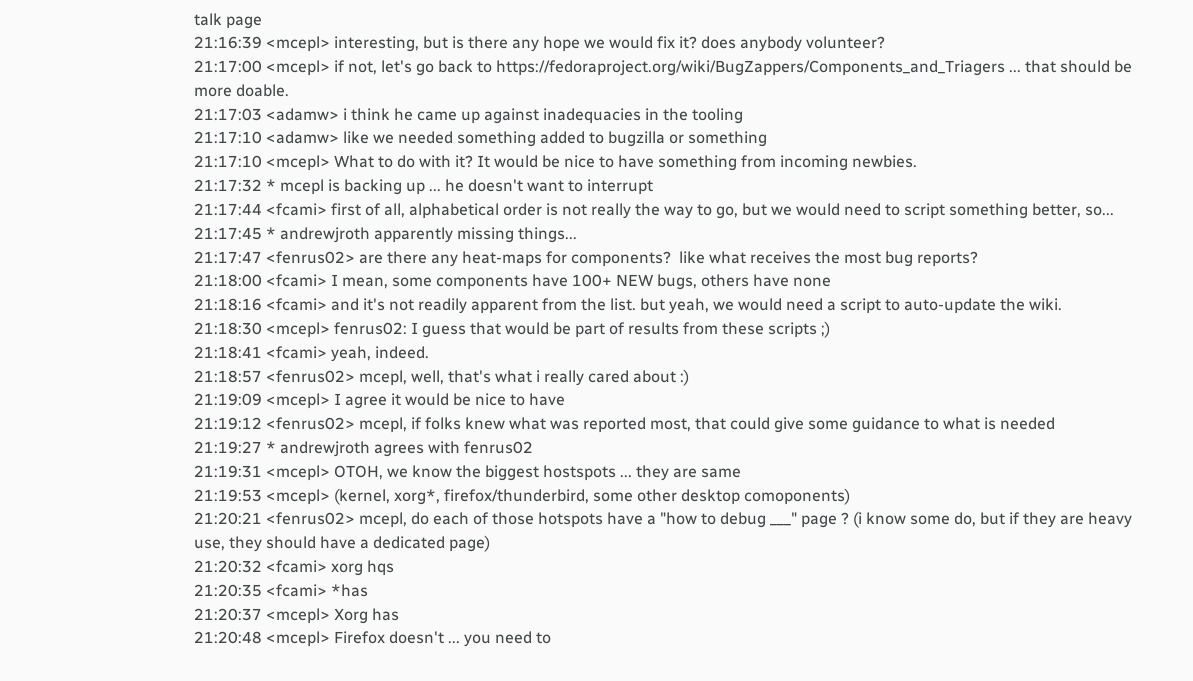talk page
21:16:39 <mcepl> interesting, but is there any hope we would fix it? does anybody volunteer?
21:17:00 <mcepl> if not, let's go back to https://fedoraproject.org/wiki/BugZappers/Components_and_Triagers ... that should be more doable.
21:17:03 <adamw> i think he came up against inadequacies in the tooling
21:17:10 <adamw> like we needed something added to bugzilla or something
21:17:10 <mcepl> What to do with it? It would be nice to have something from incoming newbies.
21:17:32 * mcepl is backing up ... he doesn't want to interrupt
21:17:44 <fcami> first of all, alphabetical order is not really the way to go, but we would need to script something better, so...
21:17:45 * andrewjroth apparently missing things...
21:17:47 <fenrus02> are there any heat-maps for components?  like what receives the most bug reports?
21:18:00 <fcami> I mean, some components have 100+ NEW bugs, others have none
21:18:16 <fcami> and it's not readily apparent from the list. but yeah, we would need a script to auto-update the wiki.
21:18:30 <mcepl> fenrus02: I guess that would be part of results from these scripts ;)
21:18:41 <fcami> yeah, indeed.
21:18:57 <fenrus02> mcepl, well, that's what i really cared about :)
21:19:09 <mcepl> I agree it would be nice to have
21:19:12 <fenrus02> mcepl, if folks knew what was reported most, that could give some guidance to what is needed
21:19:27 * andrewjroth agrees with fenrus02
21:19:31 <mcepl> OTOH, we know the biggest hostspots ... they are same
21:19:53 <mcepl> (kernel, xorg*, firefox/thunderbird, some other desktop comoponents)
21:20:21 <fenrus02> mcepl, do each of those hotspots have a "how to debug ___" page ? (i know some do, but if they are heavy use, they should have a dedicated page)
21:20:32 <fcami> xorg hqs
21:20:35 <fcami> *has
21:20:37 <mcepl> Xorg has
21:20:48 <mcepl> Firefox doesn't ... you need to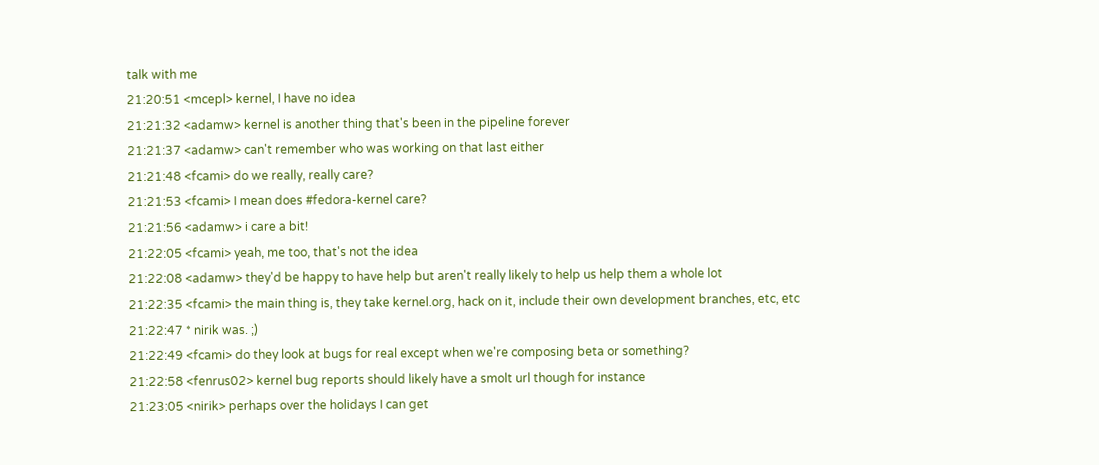talk with me
21:20:51 <mcepl> kernel, I have no idea
21:21:32 <adamw> kernel is another thing that's been in the pipeline forever
21:21:37 <adamw> can't remember who was working on that last either
21:21:48 <fcami> do we really, really care?
21:21:53 <fcami> I mean does #fedora-kernel care?
21:21:56 <adamw> i care a bit!
21:22:05 <fcami> yeah, me too, that's not the idea
21:22:08 <adamw> they'd be happy to have help but aren't really likely to help us help them a whole lot
21:22:35 <fcami> the main thing is, they take kernel.org, hack on it, include their own development branches, etc, etc
21:22:47 * nirik was. ;)
21:22:49 <fcami> do they look at bugs for real except when we're composing beta or something?
21:22:58 <fenrus02> kernel bug reports should likely have a smolt url though for instance
21:23:05 <nirik> perhaps over the holidays I can get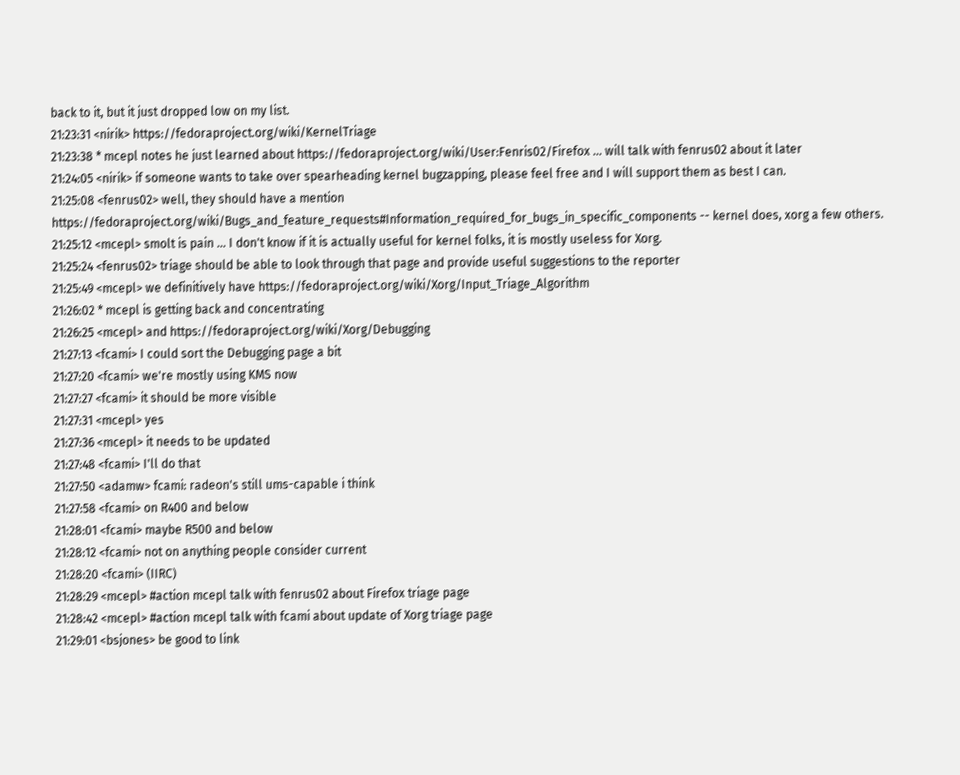back to it, but it just dropped low on my list.
21:23:31 <nirik> https://fedoraproject.org/wiki/KernelTriage
21:23:38 * mcepl notes he just learned about https://fedoraproject.org/wiki/User:Fenris02/Firefox ... will talk with fenrus02 about it later
21:24:05 <nirik> if someone wants to take over spearheading kernel bugzapping, please feel free and I will support them as best I can.
21:25:08 <fenrus02> well, they should have a mention https://fedoraproject.org/wiki/Bugs_and_feature_requests#Information_required_for_bugs_in_specific_components -- kernel does, xorg a few others.
21:25:12 <mcepl> smolt is pain ... I don't know if it is actually useful for kernel folks, it is mostly useless for Xorg.
21:25:24 <fenrus02> triage should be able to look through that page and provide useful suggestions to the reporter
21:25:49 <mcepl> we definitively have https://fedoraproject.org/wiki/Xorg/Input_Triage_Algorithm
21:26:02 * mcepl is getting back and concentrating
21:26:25 <mcepl> and https://fedoraproject.org/wiki/Xorg/Debugging
21:27:13 <fcami> I could sort the Debugging page a bit
21:27:20 <fcami> we're mostly using KMS now
21:27:27 <fcami> it should be more visible
21:27:31 <mcepl> yes
21:27:36 <mcepl> it needs to be updated
21:27:48 <fcami> I'll do that
21:27:50 <adamw> fcami: radeon's still ums-capable i think
21:27:58 <fcami> on R400 and below
21:28:01 <fcami> maybe R500 and below
21:28:12 <fcami> not on anything people consider current
21:28:20 <fcami> (IIRC)
21:28:29 <mcepl> #action mcepl talk with fenrus02 about Firefox triage page
21:28:42 <mcepl> #action mcepl talk with fcami about update of Xorg triage page
21:29:01 <bsjones> be good to link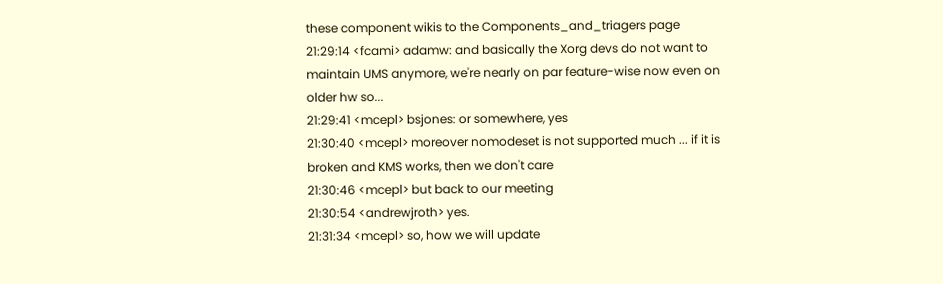these component wikis to the Components_and_triagers page
21:29:14 <fcami> adamw: and basically the Xorg devs do not want to maintain UMS anymore, we're nearly on par feature-wise now even on older hw so...
21:29:41 <mcepl> bsjones: or somewhere, yes
21:30:40 <mcepl> moreover nomodeset is not supported much ... if it is broken and KMS works, then we don't care
21:30:46 <mcepl> but back to our meeting
21:30:54 <andrewjroth> yes.
21:31:34 <mcepl> so, how we will update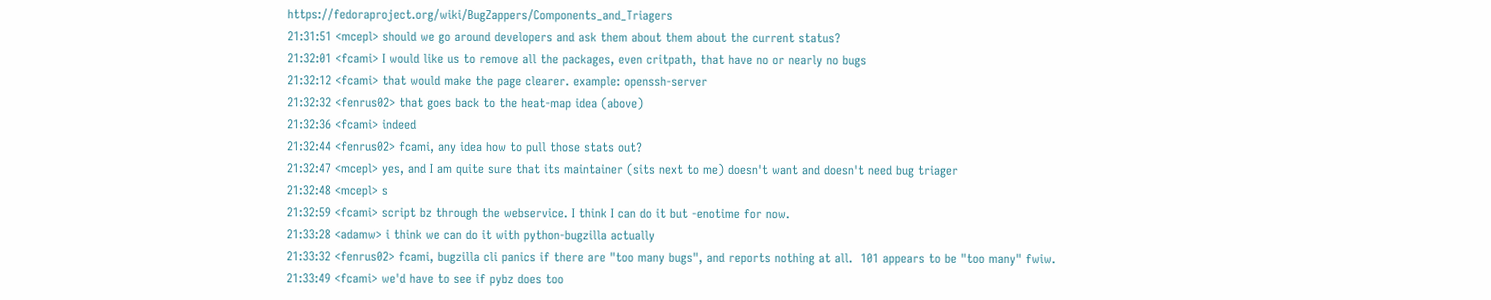https://fedoraproject.org/wiki/BugZappers/Components_and_Triagers
21:31:51 <mcepl> should we go around developers and ask them about them about the current status?
21:32:01 <fcami> I would like us to remove all the packages, even critpath, that have no or nearly no bugs
21:32:12 <fcami> that would make the page clearer. example: openssh-server
21:32:32 <fenrus02> that goes back to the heat-map idea (above)
21:32:36 <fcami> indeed
21:32:44 <fenrus02> fcami, any idea how to pull those stats out?
21:32:47 <mcepl> yes, and I am quite sure that its maintainer (sits next to me) doesn't want and doesn't need bug triager
21:32:48 <mcepl> s
21:32:59 <fcami> script bz through the webservice. I think I can do it but -enotime for now.
21:33:28 <adamw> i think we can do it with python-bugzilla actually
21:33:32 <fenrus02> fcami, bugzilla cli panics if there are "too many bugs", and reports nothing at all.  101 appears to be "too many" fwiw.
21:33:49 <fcami> we'd have to see if pybz does too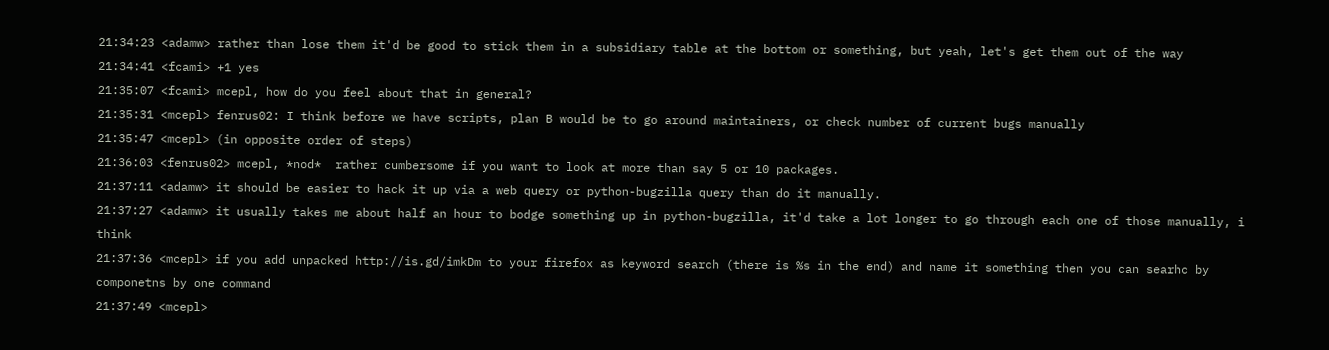21:34:23 <adamw> rather than lose them it'd be good to stick them in a subsidiary table at the bottom or something, but yeah, let's get them out of the way
21:34:41 <fcami> +1 yes
21:35:07 <fcami> mcepl, how do you feel about that in general?
21:35:31 <mcepl> fenrus02: I think before we have scripts, plan B would be to go around maintainers, or check number of current bugs manually
21:35:47 <mcepl> (in opposite order of steps)
21:36:03 <fenrus02> mcepl, *nod*  rather cumbersome if you want to look at more than say 5 or 10 packages.
21:37:11 <adamw> it should be easier to hack it up via a web query or python-bugzilla query than do it manually.
21:37:27 <adamw> it usually takes me about half an hour to bodge something up in python-bugzilla, it'd take a lot longer to go through each one of those manually, i think
21:37:36 <mcepl> if you add unpacked http://is.gd/imkDm to your firefox as keyword search (there is %s in the end) and name it something then you can searhc by componetns by one command
21:37:49 <mcepl>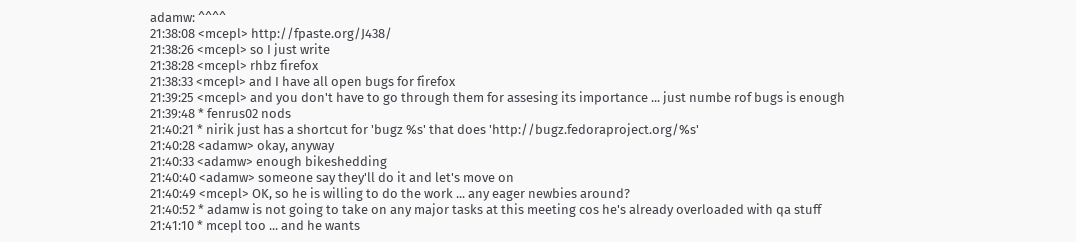adamw: ^^^^
21:38:08 <mcepl> http://fpaste.org/J438/
21:38:26 <mcepl> so I just write
21:38:28 <mcepl> rhbz firefox
21:38:33 <mcepl> and I have all open bugs for firefox
21:39:25 <mcepl> and you don't have to go through them for assesing its importance ... just numbe rof bugs is enough
21:39:48 * fenrus02 nods
21:40:21 * nirik just has a shortcut for 'bugz %s' that does 'http://bugz.fedoraproject.org/%s'
21:40:28 <adamw> okay, anyway
21:40:33 <adamw> enough bikeshedding
21:40:40 <adamw> someone say they'll do it and let's move on
21:40:49 <mcepl> OK, so he is willing to do the work ... any eager newbies around?
21:40:52 * adamw is not going to take on any major tasks at this meeting cos he's already overloaded with qa stuff
21:41:10 * mcepl too ... and he wants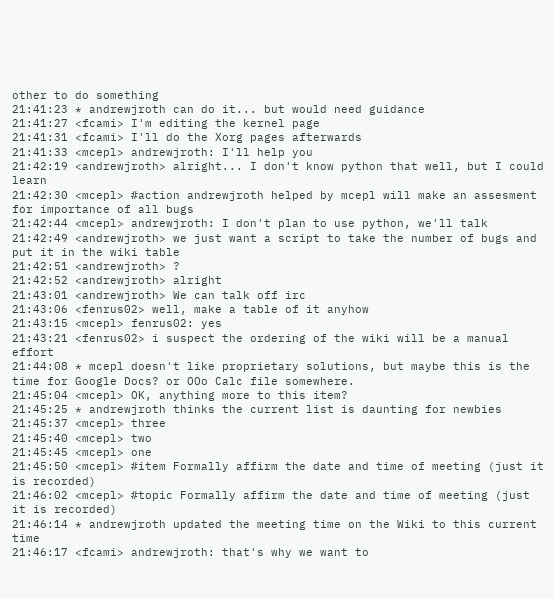other to do something
21:41:23 * andrewjroth can do it... but would need guidance
21:41:27 <fcami> I'm editing the kernel page
21:41:31 <fcami> I'll do the Xorg pages afterwards
21:41:33 <mcepl> andrewjroth: I'll help you
21:42:19 <andrewjroth> alright... I don't know python that well, but I could learn
21:42:30 <mcepl> #action andrewjroth helped by mcepl will make an assesment for importance of all bugs
21:42:44 <mcepl> andrewjroth: I don't plan to use python, we'll talk
21:42:49 <andrewjroth> we just want a script to take the number of bugs and put it in the wiki table
21:42:51 <andrewjroth> ?
21:42:52 <andrewjroth> alright
21:43:01 <andrewjroth> We can talk off irc
21:43:06 <fenrus02> well, make a table of it anyhow
21:43:15 <mcepl> fenrus02: yes
21:43:21 <fenrus02> i suspect the ordering of the wiki will be a manual effort
21:44:08 * mcepl doesn't like proprietary solutions, but maybe this is the time for Google Docs? or OOo Calc file somewhere.
21:45:04 <mcepl> OK, anything more to this item?
21:45:25 * andrewjroth thinks the current list is daunting for newbies
21:45:37 <mcepl> three
21:45:40 <mcepl> two
21:45:45 <mcepl> one
21:45:50 <mcepl> #item Formally affirm the date and time of meeting (just it is recorded)
21:46:02 <mcepl> #topic Formally affirm the date and time of meeting (just it is recorded)
21:46:14 * andrewjroth updated the meeting time on the Wiki to this current time
21:46:17 <fcami> andrewjroth: that's why we want to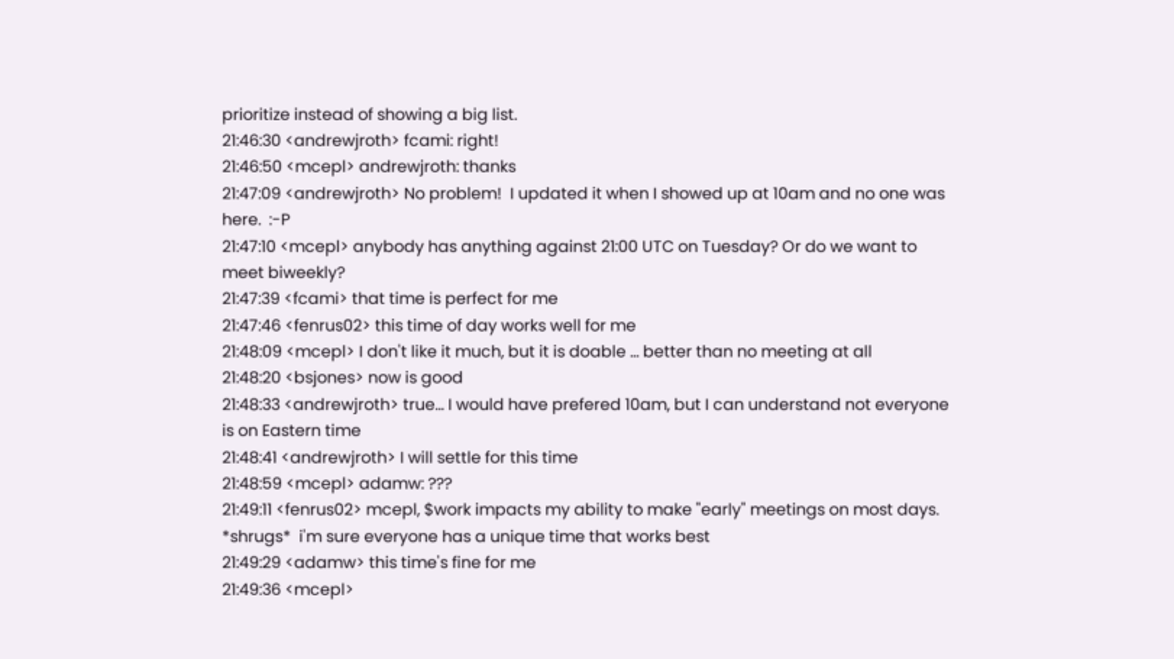prioritize instead of showing a big list.
21:46:30 <andrewjroth> fcami: right!
21:46:50 <mcepl> andrewjroth: thanks
21:47:09 <andrewjroth> No problem!  I updated it when I showed up at 10am and no one was here.  :-P
21:47:10 <mcepl> anybody has anything against 21:00 UTC on Tuesday? Or do we want to meet biweekly?
21:47:39 <fcami> that time is perfect for me
21:47:46 <fenrus02> this time of day works well for me
21:48:09 <mcepl> I don't like it much, but it is doable ... better than no meeting at all
21:48:20 <bsjones> now is good
21:48:33 <andrewjroth> true... I would have prefered 10am, but I can understand not everyone is on Eastern time
21:48:41 <andrewjroth> I will settle for this time
21:48:59 <mcepl> adamw: ???
21:49:11 <fenrus02> mcepl, $work impacts my ability to make "early" meetings on most days.  *shrugs*  i'm sure everyone has a unique time that works best
21:49:29 <adamw> this time's fine for me
21:49:36 <mcepl>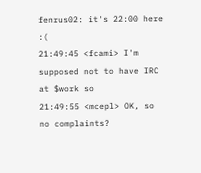fenrus02: it's 22:00 here :(
21:49:45 <fcami> I'm supposed not to have IRC at $work so
21:49:55 <mcepl> OK, so no complaints?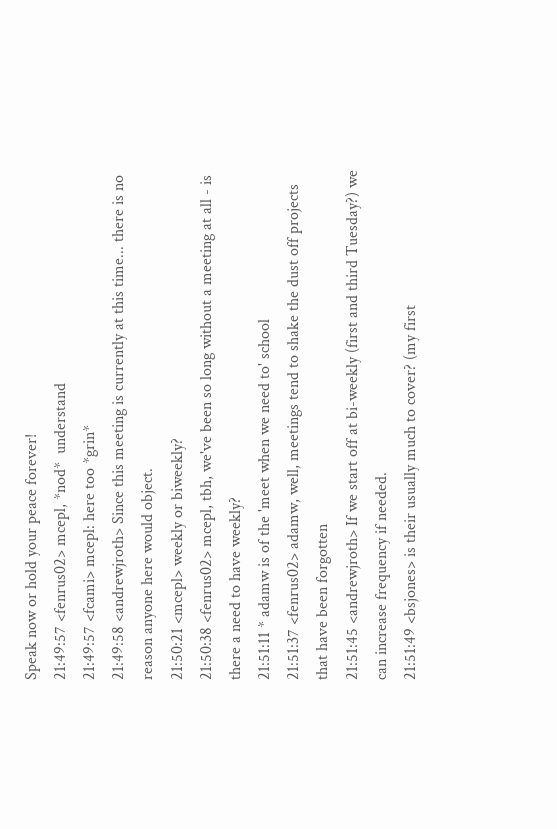Speak now or hold your peace forever!
21:49:57 <fenrus02> mcepl, *nod*  understand
21:49:57 <fcami> mcepl: here too *grin*
21:49:58 <andrewjroth> Since this meeting is currently at this time... there is no reason anyone here would object.
21:50:21 <mcepl> weekly or biweekly?
21:50:38 <fenrus02> mcepl, tbh, we've been so long without a meeting at all - is there a need to have weekly?
21:51:11 * adamw is of the 'meet when we need to' school
21:51:37 <fenrus02> adamw, well, meetings tend to shake the dust off projects that have been forgotten
21:51:45 <andrewjroth> If we start off at bi-weekly (first and third Tuesday?) we can increase frequency if needed.
21:51:49 <bsjones> is their usually much to cover? (my first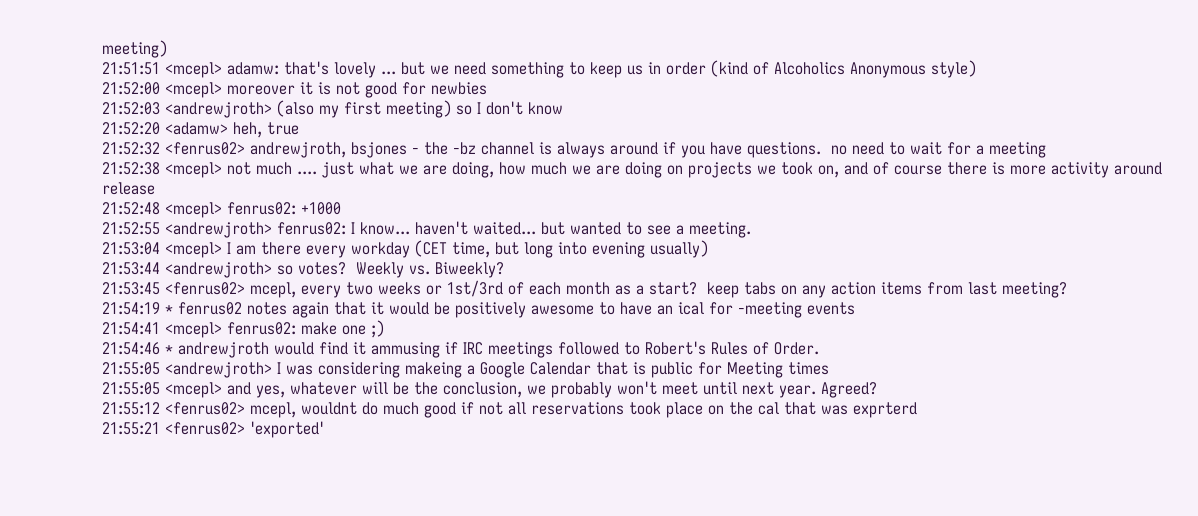meeting)
21:51:51 <mcepl> adamw: that's lovely ... but we need something to keep us in order (kind of Alcoholics Anonymous style)
21:52:00 <mcepl> moreover it is not good for newbies
21:52:03 <andrewjroth> (also my first meeting) so I don't know
21:52:20 <adamw> heh, true
21:52:32 <fenrus02> andrewjroth, bsjones - the -bz channel is always around if you have questions.  no need to wait for a meeting
21:52:38 <mcepl> not much .... just what we are doing, how much we are doing on projects we took on, and of course there is more activity around release
21:52:48 <mcepl> fenrus02: +1000
21:52:55 <andrewjroth> fenrus02: I know... haven't waited... but wanted to see a meeting.
21:53:04 <mcepl> I am there every workday (CET time, but long into evening usually)
21:53:44 <andrewjroth> so votes?  Weekly vs. Biweekly?
21:53:45 <fenrus02> mcepl, every two weeks or 1st/3rd of each month as a start?  keep tabs on any action items from last meeting?
21:54:19 * fenrus02 notes again that it would be positively awesome to have an ical for -meeting events
21:54:41 <mcepl> fenrus02: make one ;)
21:54:46 * andrewjroth would find it ammusing if IRC meetings followed to Robert's Rules of Order.
21:55:05 <andrewjroth> I was considering makeing a Google Calendar that is public for Meeting times
21:55:05 <mcepl> and yes, whatever will be the conclusion, we probably won't meet until next year. Agreed?
21:55:12 <fenrus02> mcepl, wouldnt do much good if not all reservations took place on the cal that was exprterd
21:55:21 <fenrus02> 'exported'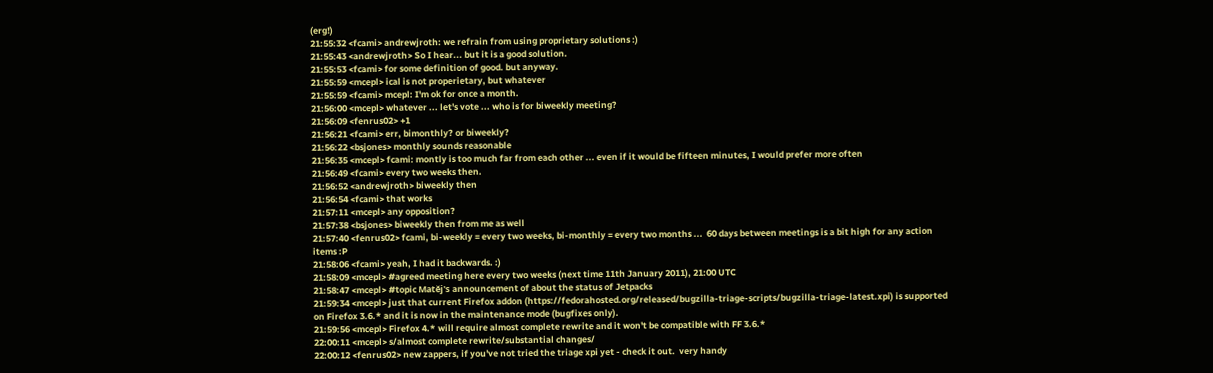(erg!)
21:55:32 <fcami> andrewjroth: we refrain from using proprietary solutions :)
21:55:43 <andrewjroth> So I hear... but it is a good solution.
21:55:53 <fcami> for some definition of good. but anyway.
21:55:59 <mcepl> ical is not properietary, but whatever
21:55:59 <fcami> mcepl: I'm ok for once a month.
21:56:00 <mcepl> whatever ... let's vote ... who is for biweekly meeting?
21:56:09 <fenrus02> +1
21:56:21 <fcami> err, bimonthly? or biweekly?
21:56:22 <bsjones> monthly sounds reasonable
21:56:35 <mcepl> fcami: montly is too much far from each other ... even if it would be fifteen minutes, I would prefer more often
21:56:49 <fcami> every two weeks then.
21:56:52 <andrewjroth> biweekly then
21:56:54 <fcami> that works
21:57:11 <mcepl> any opposition?
21:57:38 <bsjones> biweekly then from me as well
21:57:40 <fenrus02> fcami, bi-weekly = every two weeks, bi-monthly = every two months ...  60 days between meetings is a bit high for any action items :P
21:58:06 <fcami> yeah, I had it backwards. :)
21:58:09 <mcepl> #agreed meeting here every two weeks (next time 11th January 2011), 21:00 UTC
21:58:47 <mcepl> #topic Matěj's announcement of about the status of Jetpacks
21:59:34 <mcepl> just that current Firefox addon (https://fedorahosted.org/released/bugzilla-triage-scripts/bugzilla-triage-latest.xpi) is supported on Firefox 3.6.* and it is now in the maintenance mode (bugfixes only).
21:59:56 <mcepl> Firefox 4.* will require almost complete rewrite and it won't be compatible with FF 3.6.*
22:00:11 <mcepl> s/almost complete rewrite/substantial changes/
22:00:12 <fenrus02> new zappers, if you've not tried the triage xpi yet - check it out.  very handy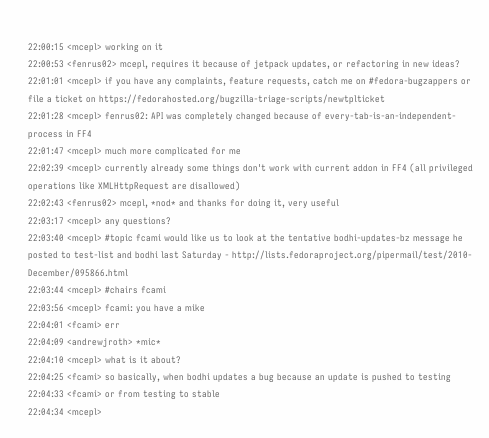22:00:15 <mcepl> working on it
22:00:53 <fenrus02> mcepl, requires it because of jetpack updates, or refactoring in new ideas?
22:01:01 <mcepl> if you have any complaints, feature requests, catch me on #fedora-bugzappers or file a ticket on https://fedorahosted.org/bugzilla-triage-scripts/newtplticket
22:01:28 <mcepl> fenrus02: API was completely changed because of every-tab-is-an-independent-process in FF4
22:01:47 <mcepl> much more complicated for me
22:02:39 <mcepl> currently already some things don't work with current addon in FF4 (all privileged operations like XMLHttpRequest are disallowed)
22:02:43 <fenrus02> mcepl, *nod* and thanks for doing it, very useful
22:03:17 <mcepl> any questions?
22:03:40 <mcepl> #topic fcami would like us to look at the tentative bodhi-updates-bz message he posted to test-list and bodhi last Saturday - http://lists.fedoraproject.org/pipermail/test/2010-December/095866.html
22:03:44 <mcepl> #chairs fcami
22:03:56 <mcepl> fcami: you have a mike
22:04:01 <fcami> err
22:04:09 <andrewjroth> *mic*
22:04:10 <mcepl> what is it about?
22:04:25 <fcami> so basically, when bodhi updates a bug because an update is pushed to testing
22:04:33 <fcami> or from testing to stable
22:04:34 <mcepl>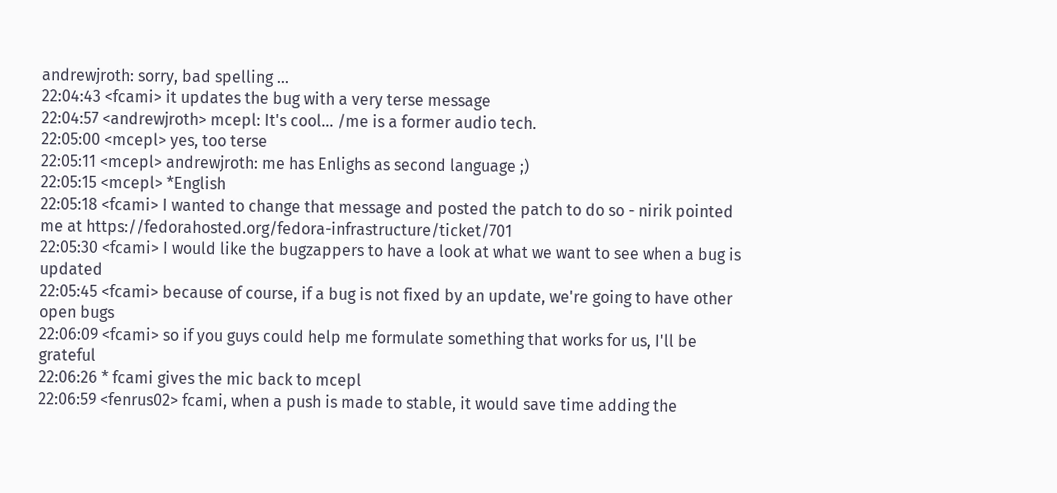andrewjroth: sorry, bad spelling ...
22:04:43 <fcami> it updates the bug with a very terse message
22:04:57 <andrewjroth> mcepl: It's cool... /me is a former audio tech.
22:05:00 <mcepl> yes, too terse
22:05:11 <mcepl> andrewjroth: me has Enlighs as second language ;)
22:05:15 <mcepl> *English
22:05:18 <fcami> I wanted to change that message and posted the patch to do so - nirik pointed me at https://fedorahosted.org/fedora-infrastructure/ticket/701
22:05:30 <fcami> I would like the bugzappers to have a look at what we want to see when a bug is updated
22:05:45 <fcami> because of course, if a bug is not fixed by an update, we're going to have other open bugs
22:06:09 <fcami> so if you guys could help me formulate something that works for us, I'll be grateful
22:06:26 * fcami gives the mic back to mcepl
22:06:59 <fenrus02> fcami, when a push is made to stable, it would save time adding the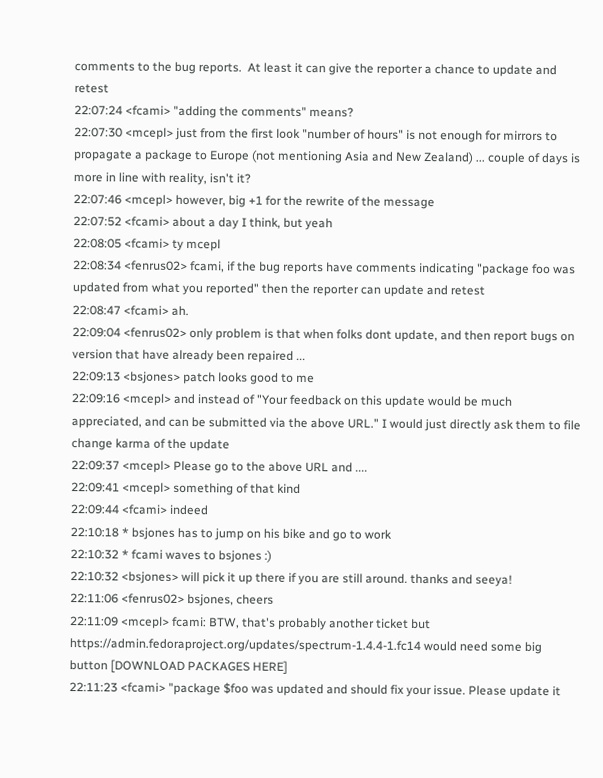comments to the bug reports.  At least it can give the reporter a chance to update and retest
22:07:24 <fcami> "adding the comments" means?
22:07:30 <mcepl> just from the first look "number of hours" is not enough for mirrors to propagate a package to Europe (not mentioning Asia and New Zealand) ... couple of days is more in line with reality, isn't it?
22:07:46 <mcepl> however, big +1 for the rewrite of the message
22:07:52 <fcami> about a day I think, but yeah
22:08:05 <fcami> ty mcepl
22:08:34 <fenrus02> fcami, if the bug reports have comments indicating "package foo was updated from what you reported" then the reporter can update and retest
22:08:47 <fcami> ah.
22:09:04 <fenrus02> only problem is that when folks dont update, and then report bugs on version that have already been repaired ...
22:09:13 <bsjones> patch looks good to me
22:09:16 <mcepl> and instead of "Your feedback on this update would be much appreciated, and can be submitted via the above URL." I would just directly ask them to file change karma of the update
22:09:37 <mcepl> Please go to the above URL and ....
22:09:41 <mcepl> something of that kind
22:09:44 <fcami> indeed
22:10:18 * bsjones has to jump on his bike and go to work
22:10:32 * fcami waves to bsjones :)
22:10:32 <bsjones> will pick it up there if you are still around. thanks and seeya!
22:11:06 <fenrus02> bsjones, cheers
22:11:09 <mcepl> fcami: BTW, that's probably another ticket but https://admin.fedoraproject.org/updates/spectrum-1.4.4-1.fc14 would need some big button [DOWNLOAD PACKAGES HERE]
22:11:23 <fcami> "package $foo was updated and should fix your issue. Please update it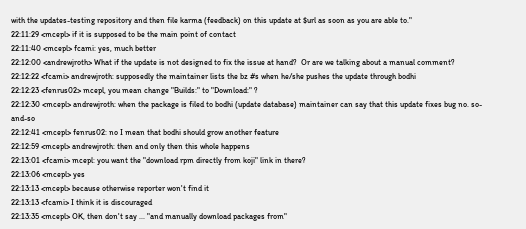with the updates-testing repository and then file karma (feedback) on this update at $url as soon as you are able to."
22:11:29 <mcepl> if it is supposed to be the main point of contact
22:11:40 <mcepl> fcami: yes, much better
22:12:00 <andrewjroth> What if the update is not designed to fix the issue at hand?  Or are we talking about a manual comment?
22:12:22 <fcami> andrewjroth: supposedly the maintainer lists the bz #s when he/she pushes the update through bodhi
22:12:23 <fenrus02> mcepl, you mean change "Builds:" to "Download:" ?
22:12:30 <mcepl> andrewjroth: when the package is filed to bodhi (update database) maintainer can say that this update fixes bug no. so-and-so
22:12:41 <mcepl> fenrus02: no I mean that bodhi should grow another feature
22:12:59 <mcepl> andrewjroth: then and only then this whole happens
22:13:01 <fcami> mcepl: you want the "download rpm directly from koji" link in there?
22:13:06 <mcepl> yes
22:13:13 <mcepl> because otherwise reporter won't find it
22:13:13 <fcami> I think it is discouraged
22:13:35 <mcepl> OK, then don't say ... "and manually download packages from"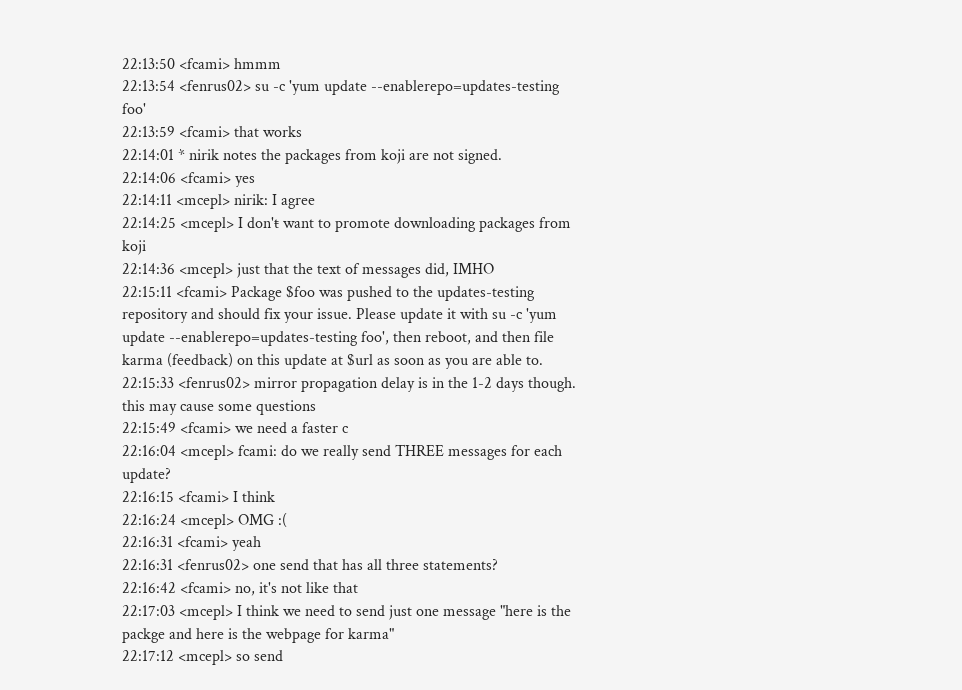22:13:50 <fcami> hmmm
22:13:54 <fenrus02> su -c 'yum update --enablerepo=updates-testing foo'
22:13:59 <fcami> that works
22:14:01 * nirik notes the packages from koji are not signed.
22:14:06 <fcami> yes
22:14:11 <mcepl> nirik: I agree
22:14:25 <mcepl> I don'ŧ want to promote downloading packages from koji
22:14:36 <mcepl> just that the text of messages did, IMHO
22:15:11 <fcami> Package $foo was pushed to the updates-testing repository and should fix your issue. Please update it with su -c 'yum update --enablerepo=updates-testing foo', then reboot, and then file karma (feedback) on this update at $url as soon as you are able to.
22:15:33 <fenrus02> mirror propagation delay is in the 1-2 days though. this may cause some questions
22:15:49 <fcami> we need a faster c
22:16:04 <mcepl> fcami: do we really send THREE messages for each update?
22:16:15 <fcami> I think
22:16:24 <mcepl> OMG :(
22:16:31 <fcami> yeah
22:16:31 <fenrus02> one send that has all three statements?
22:16:42 <fcami> no, it's not like that
22:17:03 <mcepl> I think we need to send just one message "here is the packge and here is the webpage for karma"
22:17:12 <mcepl> so send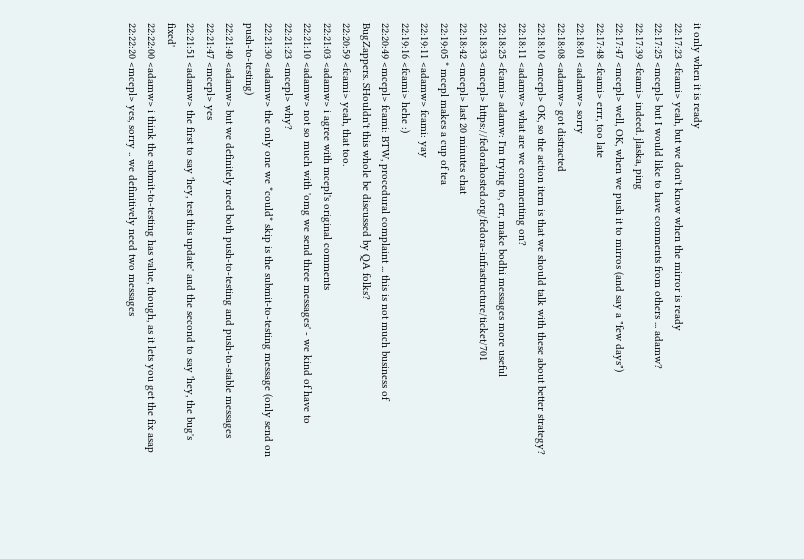it only when it is ready
22:17:23 <fcami> yeah, but we don't know when the mirror is ready
22:17:25 <mcepl> but I would like to have comments from others ... adamw?
22:17:39 <fcami> indeed. jlaska, ping
22:17:47 <mcepl> well, OK, when we push it to mirros (and say a "few days")
22:17:48 <fcami> errr, too late
22:18:01 <adamw> sorry
22:18:08 <adamw> got distracted
22:18:10 <mcepl> OK, so the action item is that we should talk with these about better strategy?
22:18:11 <adamw> what are we commenting on?
22:18:25 <fcami> adamw: I'm trying to, err, make bodhi messages more useful
22:18:33 <mcepl> https://fedorahosted.org/fedora-infrastructure/ticket/701
22:18:42 <mcepl> last 20 minutes chat
22:19:05 * mcepl makes a cup of tea
22:19:11 <adamw> fcami: yay
22:19:16 <fcami> hehe :)
22:20:49 <mcepl> fcami: BTW, procedural complaint ... this is not much business of BugZappers. SHouldn't this whole be discussed by QA folks?
22:20:59 <fcami> yeah, that too.
22:21:03 <adamw> i agree with mcepl's original comments
22:21:10 <adamw> not so much with 'omg we send three messages' - we kind of have to
22:21:23 <mcepl> why?
22:21:30 <adamw> the only one we *could* skip is the submit-to-testing message (only send on push-to-testing)
22:21:40 <adamw> but we definitely need both push-to-testing and push-to-stable messages
22:21:47 <mcepl> yes
22:21:51 <adamw> the first to say 'hey, test this update' and the second to say 'hey, the bug's fixed'
22:22:00 <adamw> i think the submit-to-testing has value, though, as it lets you get the fix asap
22:22:20 <mcepl> yes, sorry .. we definitively need two messages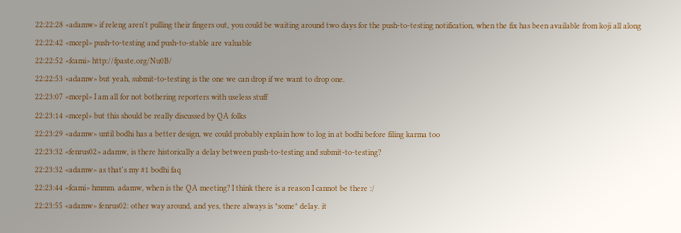22:22:28 <adamw> if releng aren't pulling their fingers out, you could be waiting around two days for the push-to-testing notification, when the fix has been available from koji all along
22:22:42 <mcepl> push-to-testing and push-to-stable are valuable
22:22:52 <fcami> http://fpaste.org/Nu0B/
22:22:53 <adamw> but yeah, submit-to-testing is the one we can drop if we want to drop one.
22:23:07 <mcepl> I am all for not bothering reporters with useless stuff
22:23:14 <mcepl> but this should be really discussed by QA folks
22:23:29 <adamw> until bodhi has a better design, we could probably explain how to log in at bodhi before filing karma too
22:23:32 <fenrus02> adamw, is there historically a delay between push-to-testing and submit-to-testing?
22:23:32 <adamw> as that's my #1 bodhi faq
22:23:44 <fcami> hmmm. adamw, when is the QA meeting? I think there is a reason I cannot be there :/
22:23:55 <adamw> fenrus02: other way around, and yes, there always is *some* delay. it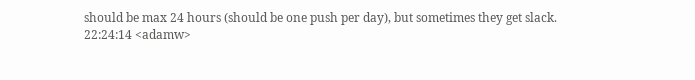should be max 24 hours (should be one push per day), but sometimes they get slack.
22:24:14 <adamw>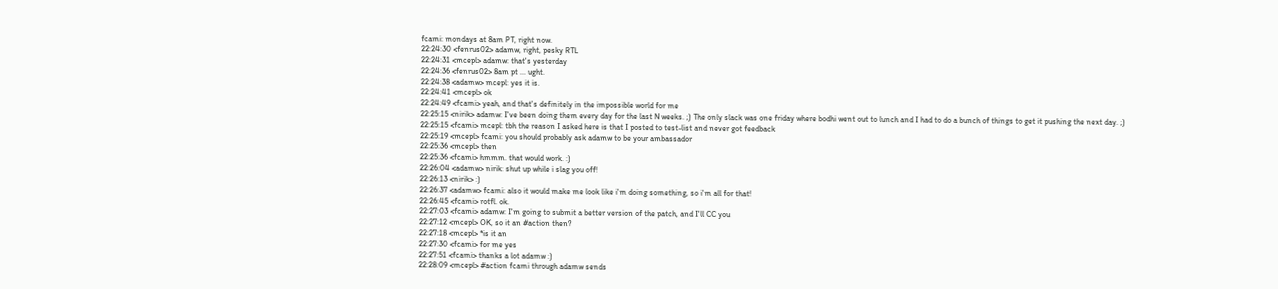fcami: mondays at 8am PT, right now.
22:24:30 <fenrus02> adamw, right, pesky RTL
22:24:31 <mcepl> adamw: that's yesterday
22:24:36 <fenrus02> 8am pt ... ught.
22:24:38 <adamw> mcepl: yes it is.
22:24:41 <mcepl> ok
22:24:49 <fcami> yeah, and that's definitely in the impossible world for me
22:25:15 <nirik> adamw: I've been doing them every day for the last N weeks. ;) The only slack was one friday where bodhi went out to lunch and I had to do a bunch of things to get it pushing the next day. ;)
22:25:15 <fcami> mcepl: tbh the reason I asked here is that I posted to test-list and never got feedback
22:25:19 <mcepl> fcami: you should probably ask adamw to be your ambassador
22:25:36 <mcepl> then
22:25:36 <fcami> hmmm. that would work. :)
22:26:04 <adamw> nirik: shut up while i slag you off!
22:26:13 <nirik> :)
22:26:37 <adamw> fcami: also it would make me look like i'm doing something, so i'm all for that!
22:26:45 <fcami> rotfl. ok.
22:27:03 <fcami> adamw: I'm going to submit a better version of the patch, and I'll CC you
22:27:12 <mcepl> OK, so it an #action then?
22:27:18 <mcepl> *is it an
22:27:30 <fcami> for me yes
22:27:51 <fcami> thanks a lot adamw :)
22:28:09 <mcepl> #action fcami through adamw sends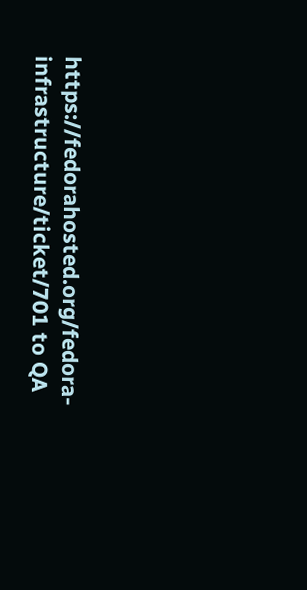https://fedorahosted.org/fedora-infrastructure/ticket/701 to QA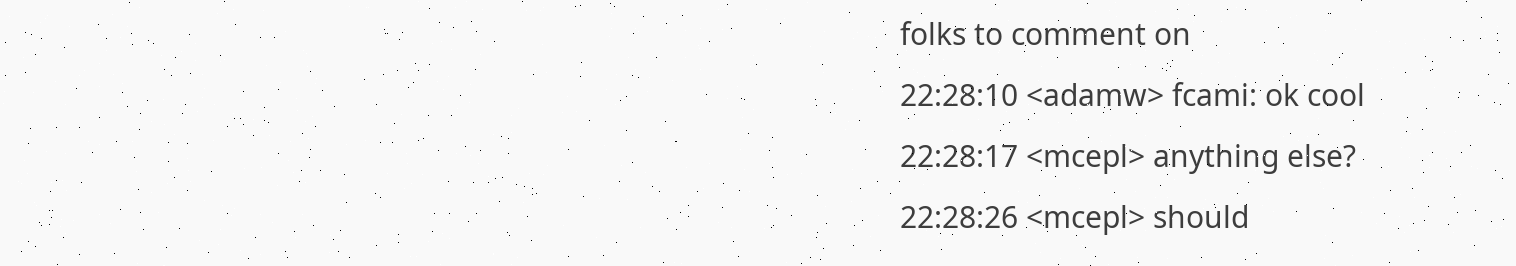folks to comment on
22:28:10 <adamw> fcami: ok cool
22:28:17 <mcepl> anything else?
22:28:26 <mcepl> should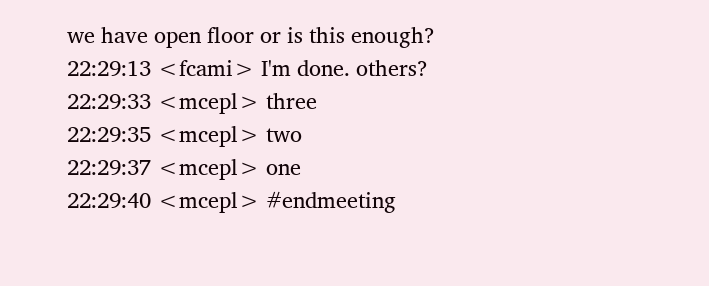we have open floor or is this enough?
22:29:13 <fcami> I'm done. others?
22:29:33 <mcepl> three
22:29:35 <mcepl> two
22:29:37 <mcepl> one
22:29:40 <mcepl> #endmeeting